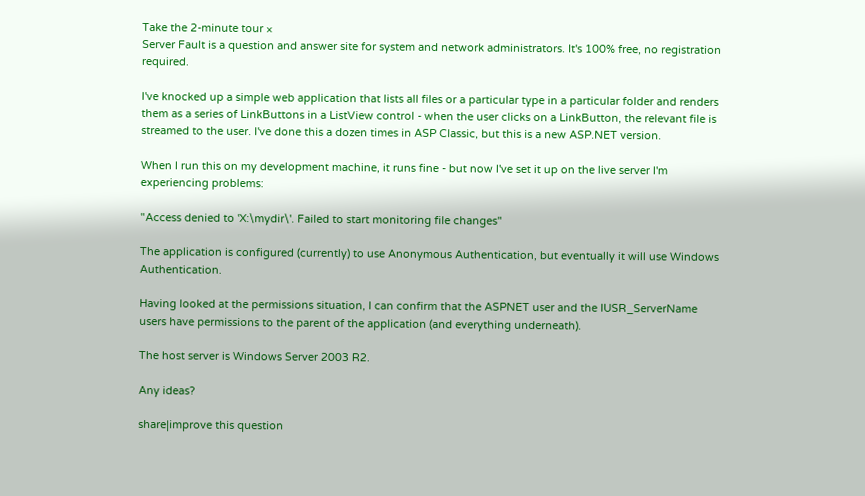Take the 2-minute tour ×
Server Fault is a question and answer site for system and network administrators. It's 100% free, no registration required.

I've knocked up a simple web application that lists all files or a particular type in a particular folder and renders them as a series of LinkButtons in a ListView control - when the user clicks on a LinkButton, the relevant file is streamed to the user. I've done this a dozen times in ASP Classic, but this is a new ASP.NET version.

When I run this on my development machine, it runs fine - but now I've set it up on the live server I'm experiencing problems:

"Access denied to 'X:\mydir\'. Failed to start monitoring file changes"

The application is configured (currently) to use Anonymous Authentication, but eventually it will use Windows Authentication.

Having looked at the permissions situation, I can confirm that the ASPNET user and the IUSR_ServerName users have permissions to the parent of the application (and everything underneath).

The host server is Windows Server 2003 R2.

Any ideas?

share|improve this question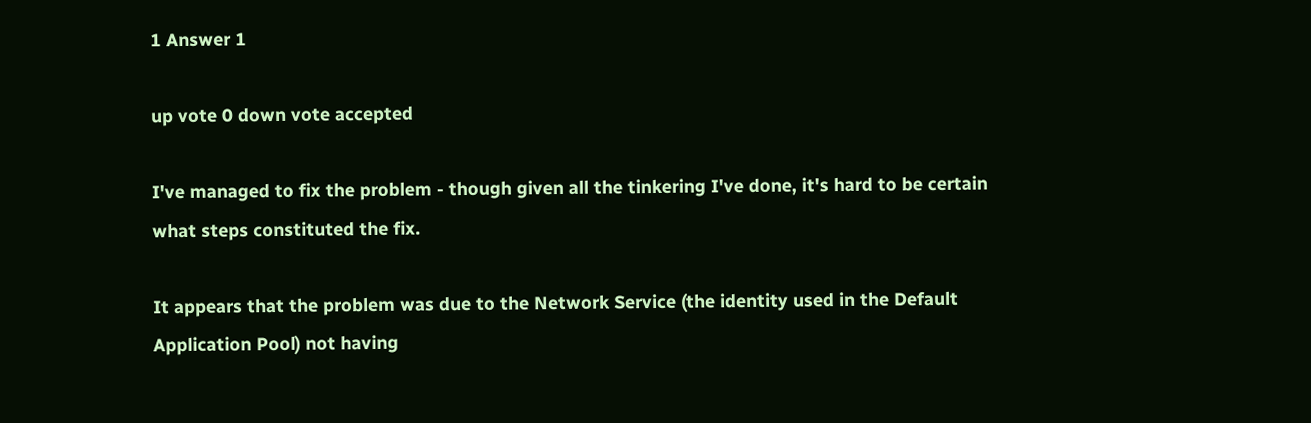1 Answer 1

up vote 0 down vote accepted

I've managed to fix the problem - though given all the tinkering I've done, it's hard to be certain what steps constituted the fix.

It appears that the problem was due to the Network Service (the identity used in the Default Application Pool) not having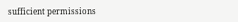sufficient permissions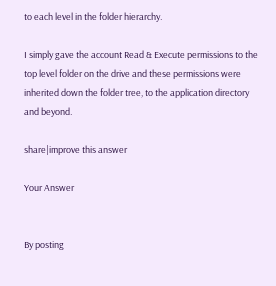to each level in the folder hierarchy.

I simply gave the account Read & Execute permissions to the top level folder on the drive and these permissions were inherited down the folder tree, to the application directory and beyond.

share|improve this answer

Your Answer


By posting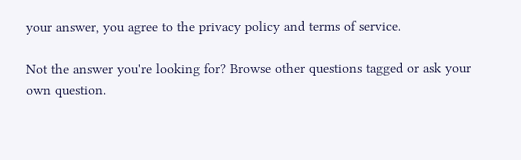your answer, you agree to the privacy policy and terms of service.

Not the answer you're looking for? Browse other questions tagged or ask your own question.